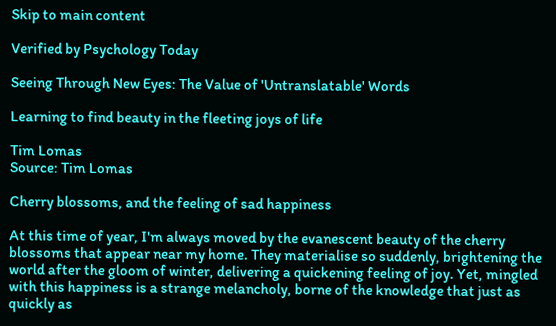Skip to main content

Verified by Psychology Today

Seeing Through New Eyes: The Value of 'Untranslatable' Words

Learning to find beauty in the fleeting joys of life

Tim Lomas
Source: Tim Lomas

Cherry blossoms, and the feeling of sad happiness

At this time of year, I'm always moved by the evanescent beauty of the cherry blossoms that appear near my home. They materialise so suddenly, brightening the world after the gloom of winter, delivering a quickening feeling of joy. Yet, mingled with this happiness is a strange melancholy, borne of the knowledge that just as quickly as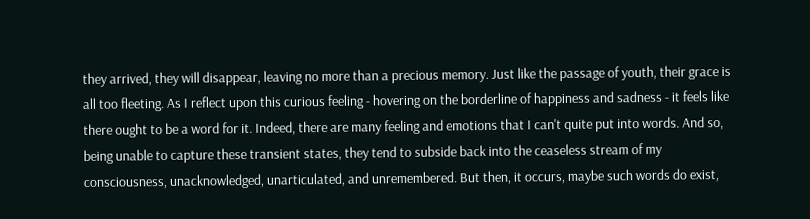they arrived, they will disappear, leaving no more than a precious memory. Just like the passage of youth, their grace is all too fleeting. As I reflect upon this curious feeling - hovering on the borderline of happiness and sadness - it feels like there ought to be a word for it. Indeed, there are many feeling and emotions that I can't quite put into words. And so, being unable to capture these transient states, they tend to subside back into the ceaseless stream of my consciousness, unacknowledged, unarticulated, and unremembered. But then, it occurs, maybe such words do exist,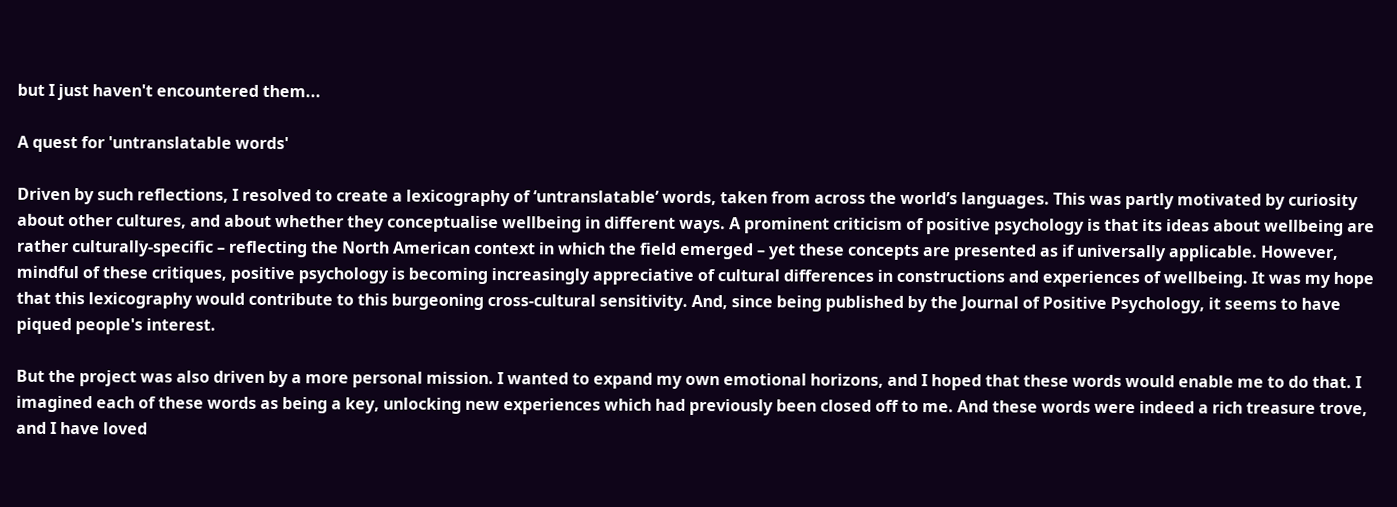but I just haven't encountered them...

A quest for 'untranslatable words'

Driven by such reflections, I resolved to create a lexicography of ‘untranslatable’ words, taken from across the world’s languages. This was partly motivated by curiosity about other cultures, and about whether they conceptualise wellbeing in different ways. A prominent criticism of positive psychology is that its ideas about wellbeing are rather culturally-specific – reflecting the North American context in which the field emerged – yet these concepts are presented as if universally applicable. However, mindful of these critiques, positive psychology is becoming increasingly appreciative of cultural differences in constructions and experiences of wellbeing. It was my hope that this lexicography would contribute to this burgeoning cross-cultural sensitivity. And, since being published by the Journal of Positive Psychology, it seems to have piqued people's interest.

But the project was also driven by a more personal mission. I wanted to expand my own emotional horizons, and I hoped that these words would enable me to do that. I imagined each of these words as being a key, unlocking new experiences which had previously been closed off to me. And these words were indeed a rich treasure trove, and I have loved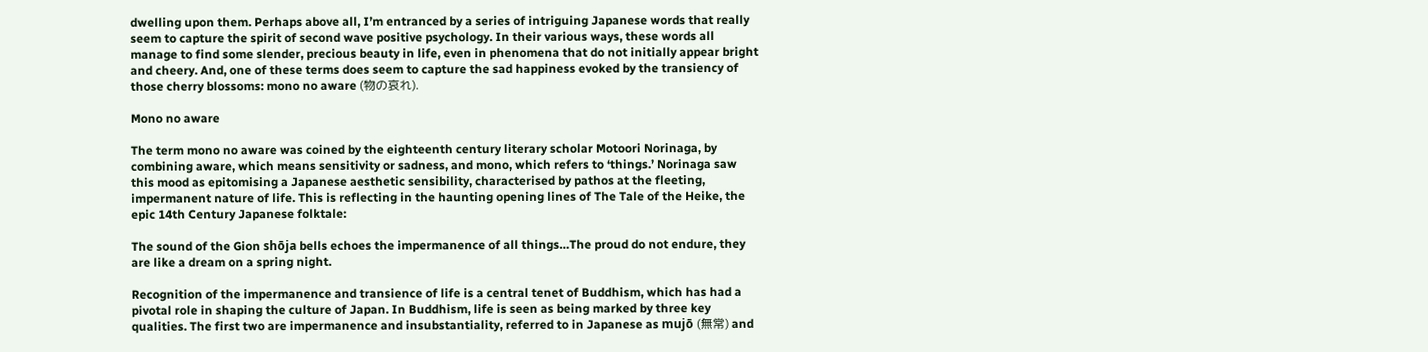dwelling upon them. Perhaps above all, I’m entranced by a series of intriguing Japanese words that really seem to capture the spirit of second wave positive psychology. In their various ways, these words all manage to find some slender, precious beauty in life, even in phenomena that do not initially appear bright and cheery. And, one of these terms does seem to capture the sad happiness evoked by the transiency of those cherry blossoms: mono no aware (物の哀れ).

Mono no aware

The term mono no aware was coined by the eighteenth century literary scholar Motoori Norinaga, by combining aware, which means sensitivity or sadness, and mono, which refers to ‘things.’ Norinaga saw this mood as epitomising a Japanese aesthetic sensibility, characterised by pathos at the fleeting, impermanent nature of life. This is reflecting in the haunting opening lines of The Tale of the Heike, the epic 14th Century Japanese folktale:

The sound of the Gion shōja bells echoes the impermanence of all things…The proud do not endure, they are like a dream on a spring night.

Recognition of the impermanence and transience of life is a central tenet of Buddhism, which has had a pivotal role in shaping the culture of Japan. In Buddhism, life is seen as being marked by three key qualities. The first two are impermanence and insubstantiality, referred to in Japanese as mujō (無常) and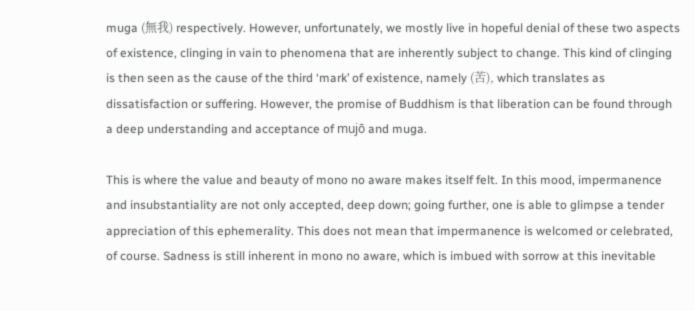muga (無我) respectively. However, unfortunately, we mostly live in hopeful denial of these two aspects of existence, clinging in vain to phenomena that are inherently subject to change. This kind of clinging is then seen as the cause of the third ‘mark’ of existence, namely (苦), which translates as dissatisfaction or suffering. However, the promise of Buddhism is that liberation can be found through a deep understanding and acceptance of mujō and muga.

This is where the value and beauty of mono no aware makes itself felt. In this mood, impermanence and insubstantiality are not only accepted, deep down; going further, one is able to glimpse a tender appreciation of this ephemerality. This does not mean that impermanence is welcomed or celebrated, of course. Sadness is still inherent in mono no aware, which is imbued with sorrow at this inevitable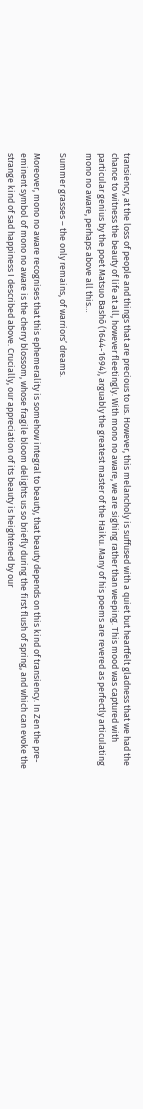transiency, at the loss of people and things that are precious to us. However, this melancholy is suffused with a quiet but heartfelt gladness that we had the chance to witness the beauty of life at all, however fleetingly. With mono no aware, we are sighing rather than weeping. This mood was captured with particular genius by the poet Matsuo Bashō (1644-1694), arguably the greatest master of the Haiku. Many of his poems are revered as perfectly articulating mono no aware, perhaps above all this…

Summer grasses – the only remains, of warriors’ dreams.

Moreover, mono no aware recognises that this ephemerality is somehow integral to beauty, that beauty depends on this kind of transiency. In Zen the pre-eminent symbol of mono no aware is the cherry blossom, whose fragile bloom delights us so briefly during the first flush of spring, and which can evoke the strange kind of sad happiness I described above. Crucially, our appreciation of its beauty is heightened by our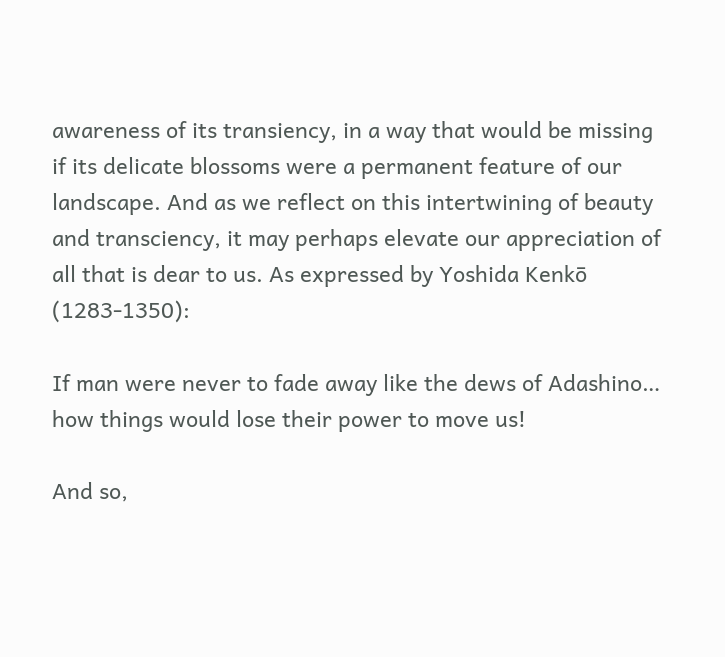awareness of its transiency, in a way that would be missing if its delicate blossoms were a permanent feature of our landscape. And as we reflect on this intertwining of beauty and transciency, it may perhaps elevate our appreciation of all that is dear to us. As expressed by Yoshida Kenkō (1283-1350):

If man were never to fade away like the dews of Adashino… how things would lose their power to move us!

And so,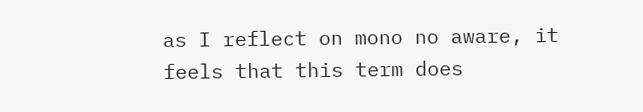as I reflect on mono no aware, it feels that this term does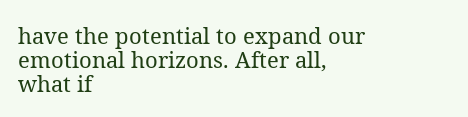have the potential to expand our emotional horizons. After all, what if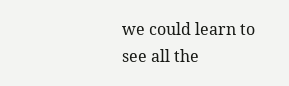we could learn to see all the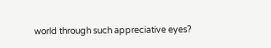world through such appreciative eyes?